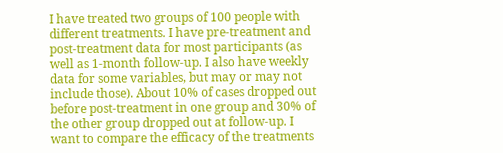I have treated two groups of 100 people with different treatments. I have pre-treatment and post-treatment data for most participants (as well as 1-month follow-up. I also have weekly data for some variables, but may or may not include those). About 10% of cases dropped out before post-treatment in one group and 30% of the other group dropped out at follow-up. I want to compare the efficacy of the treatments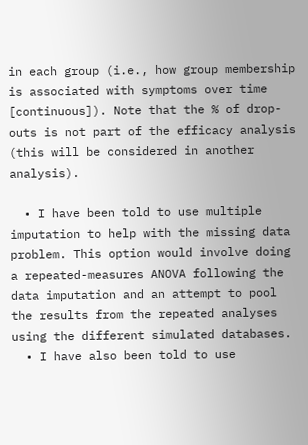in each group (i.e., how group membership is associated with symptoms over time [continuous]). Note that the % of drop-outs is not part of the efficacy analysis (this will be considered in another analysis).

  • I have been told to use multiple imputation to help with the missing data problem. This option would involve doing a repeated-measures ANOVA following the data imputation and an attempt to pool the results from the repeated analyses using the different simulated databases.
  • I have also been told to use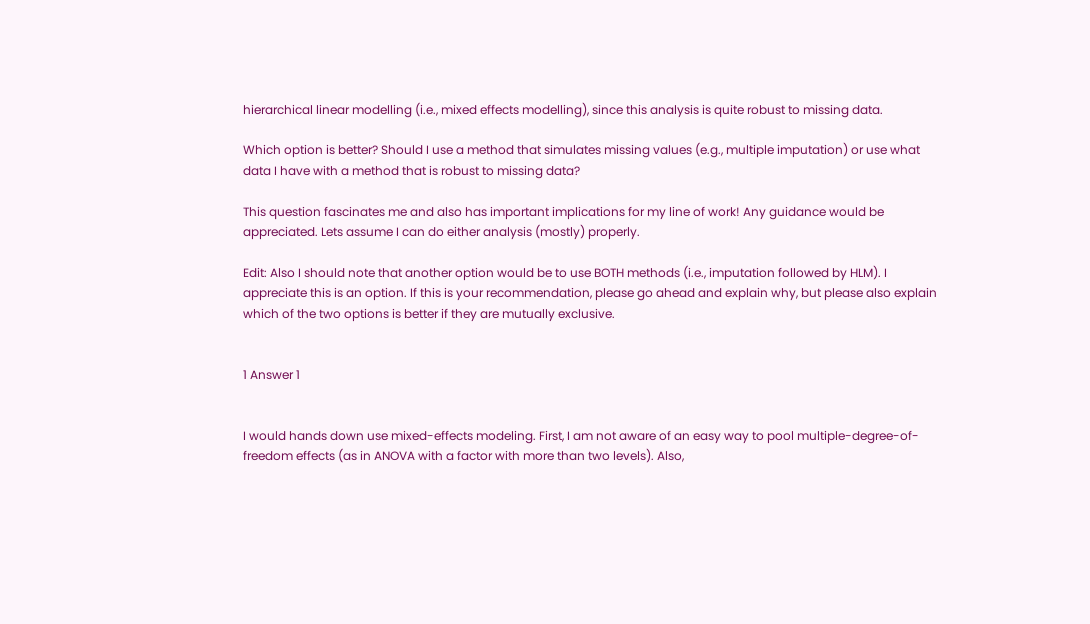hierarchical linear modelling (i.e., mixed effects modelling), since this analysis is quite robust to missing data.

Which option is better? Should I use a method that simulates missing values (e.g., multiple imputation) or use what data I have with a method that is robust to missing data?

This question fascinates me and also has important implications for my line of work! Any guidance would be appreciated. Lets assume I can do either analysis (mostly) properly.

Edit: Also I should note that another option would be to use BOTH methods (i.e., imputation followed by HLM). I appreciate this is an option. If this is your recommendation, please go ahead and explain why, but please also explain which of the two options is better if they are mutually exclusive.


1 Answer 1


I would hands down use mixed-effects modeling. First, I am not aware of an easy way to pool multiple-degree-of-freedom effects (as in ANOVA with a factor with more than two levels). Also,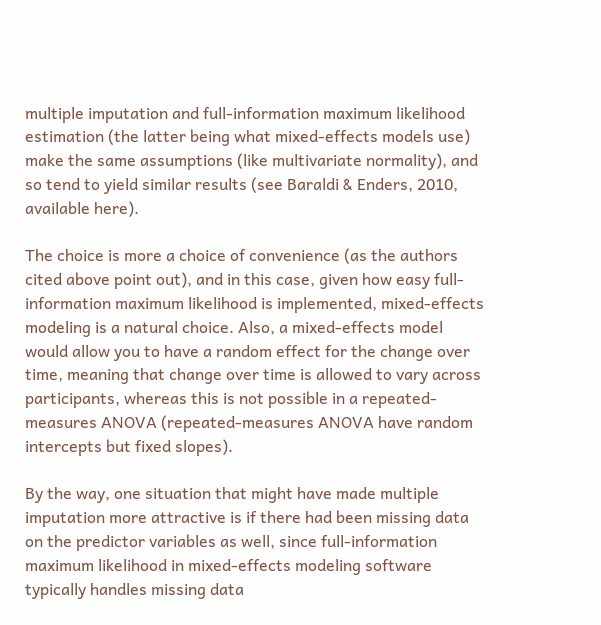multiple imputation and full-information maximum likelihood estimation (the latter being what mixed-effects models use) make the same assumptions (like multivariate normality), and so tend to yield similar results (see Baraldi & Enders, 2010, available here).

The choice is more a choice of convenience (as the authors cited above point out), and in this case, given how easy full-information maximum likelihood is implemented, mixed-effects modeling is a natural choice. Also, a mixed-effects model would allow you to have a random effect for the change over time, meaning that change over time is allowed to vary across participants, whereas this is not possible in a repeated-measures ANOVA (repeated-measures ANOVA have random intercepts but fixed slopes).

By the way, one situation that might have made multiple imputation more attractive is if there had been missing data on the predictor variables as well, since full-information maximum likelihood in mixed-effects modeling software typically handles missing data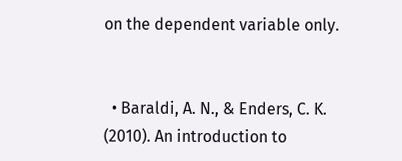on the dependent variable only.


  • Baraldi, A. N., & Enders, C. K. (2010). An introduction to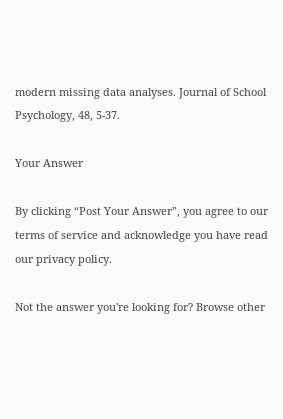modern missing data analyses. Journal of School Psychology, 48, 5-37.

Your Answer

By clicking “Post Your Answer”, you agree to our terms of service and acknowledge you have read our privacy policy.

Not the answer you're looking for? Browse other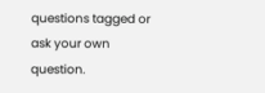questions tagged or ask your own question.